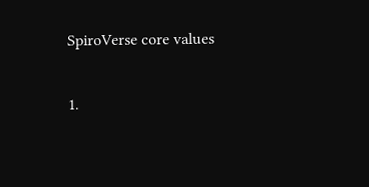SpiroVerse core values

1.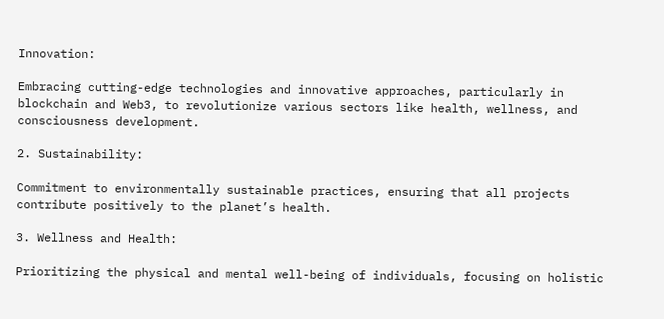Innovation:

Embracing cutting-edge technologies and innovative approaches, particularly in blockchain and Web3, to revolutionize various sectors like health, wellness, and consciousness development.

2. Sustainability:

Commitment to environmentally sustainable practices, ensuring that all projects contribute positively to the planet’s health.

3. Wellness and Health:

Prioritizing the physical and mental well-being of individuals, focusing on holistic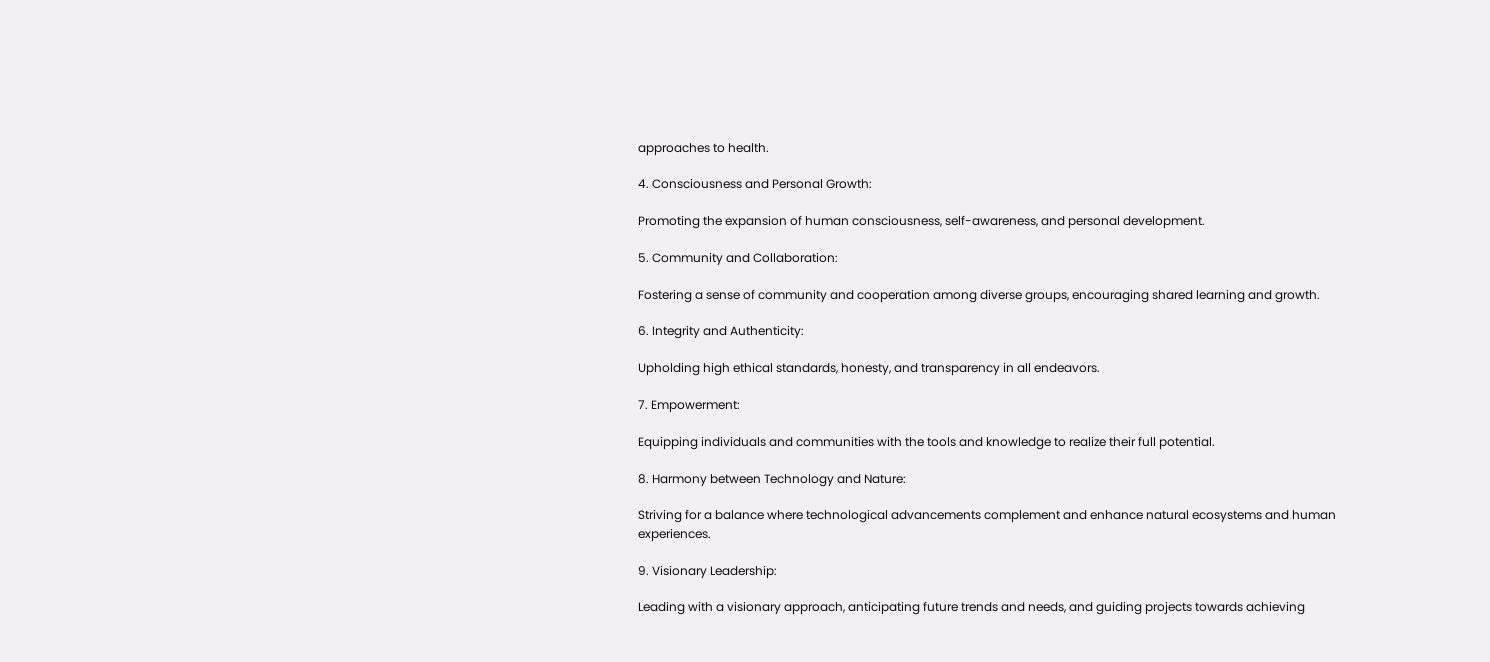approaches to health.

4. Consciousness and Personal Growth:

Promoting the expansion of human consciousness, self-awareness, and personal development.

5. Community and Collaboration:

Fostering a sense of community and cooperation among diverse groups, encouraging shared learning and growth.

6. Integrity and Authenticity:

Upholding high ethical standards, honesty, and transparency in all endeavors.

7. Empowerment:

Equipping individuals and communities with the tools and knowledge to realize their full potential.

8. Harmony between Technology and Nature:

Striving for a balance where technological advancements complement and enhance natural ecosystems and human experiences.

9. Visionary Leadership:

Leading with a visionary approach, anticipating future trends and needs, and guiding projects towards achieving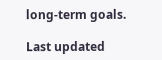long-term goals.

Last updated